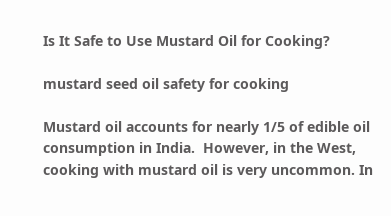Is It Safe to Use Mustard Oil for Cooking?

mustard seed oil safety for cooking

Mustard oil accounts for nearly 1/5 of edible oil consumption in India.  However, in the West, cooking with mustard oil is very uncommon. In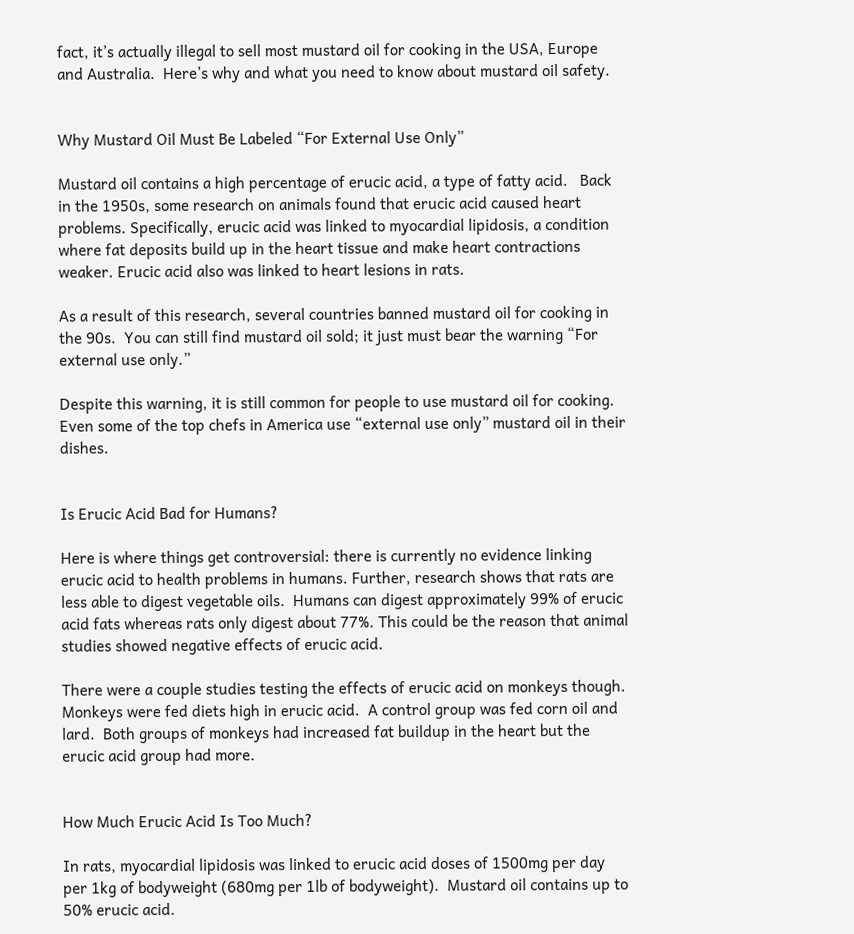fact, it’s actually illegal to sell most mustard oil for cooking in the USA, Europe and Australia.  Here’s why and what you need to know about mustard oil safety.


Why Mustard Oil Must Be Labeled “For External Use Only”

Mustard oil contains a high percentage of erucic acid, a type of fatty acid.   Back in the 1950s, some research on animals found that erucic acid caused heart problems. Specifically, erucic acid was linked to myocardial lipidosis, a condition where fat deposits build up in the heart tissue and make heart contractions weaker. Erucic acid also was linked to heart lesions in rats.

As a result of this research, several countries banned mustard oil for cooking in the 90s.  You can still find mustard oil sold; it just must bear the warning “For external use only.”

Despite this warning, it is still common for people to use mustard oil for cooking.  Even some of the top chefs in America use “external use only” mustard oil in their dishes.


Is Erucic Acid Bad for Humans?

Here is where things get controversial: there is currently no evidence linking erucic acid to health problems in humans. Further, research shows that rats are less able to digest vegetable oils.  Humans can digest approximately 99% of erucic acid fats whereas rats only digest about 77%. This could be the reason that animal studies showed negative effects of erucic acid.

There were a couple studies testing the effects of erucic acid on monkeys though.  Monkeys were fed diets high in erucic acid.  A control group was fed corn oil and lard.  Both groups of monkeys had increased fat buildup in the heart but the erucic acid group had more.


How Much Erucic Acid Is Too Much?

In rats, myocardial lipidosis was linked to erucic acid doses of 1500mg per day per 1kg of bodyweight (680mg per 1lb of bodyweight).  Mustard oil contains up to 50% erucic acid.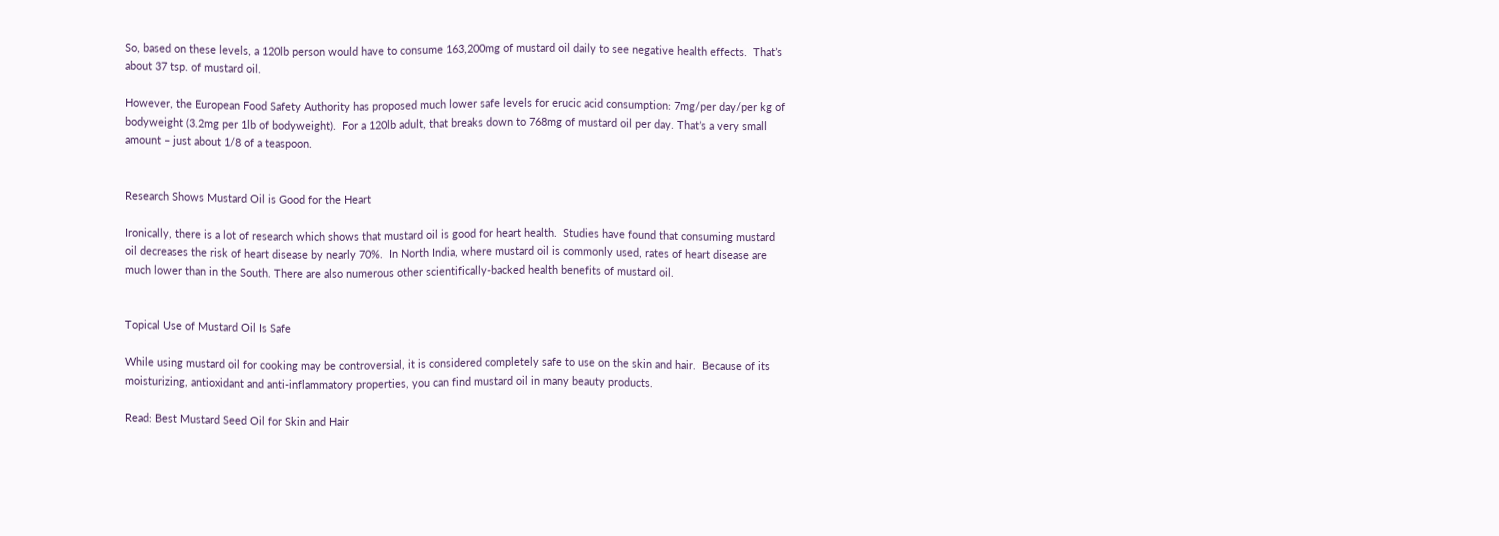So, based on these levels, a 120lb person would have to consume 163,200mg of mustard oil daily to see negative health effects.  That’s about 37 tsp. of mustard oil.

However, the European Food Safety Authority has proposed much lower safe levels for erucic acid consumption: 7mg/per day/per kg of bodyweight (3.2mg per 1lb of bodyweight).  For a 120lb adult, that breaks down to 768mg of mustard oil per day. That’s a very small amount – just about 1/8 of a teaspoon.


Research Shows Mustard Oil is Good for the Heart

Ironically, there is a lot of research which shows that mustard oil is good for heart health.  Studies have found that consuming mustard oil decreases the risk of heart disease by nearly 70%.  In North India, where mustard oil is commonly used, rates of heart disease are much lower than in the South. There are also numerous other scientifically-backed health benefits of mustard oil.


Topical Use of Mustard Oil Is Safe

While using mustard oil for cooking may be controversial, it is considered completely safe to use on the skin and hair.  Because of its moisturizing, antioxidant and anti-inflammatory properties, you can find mustard oil in many beauty products.

Read: Best Mustard Seed Oil for Skin and Hair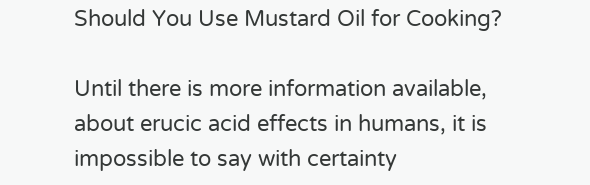Should You Use Mustard Oil for Cooking?

Until there is more information available, about erucic acid effects in humans, it is impossible to say with certainty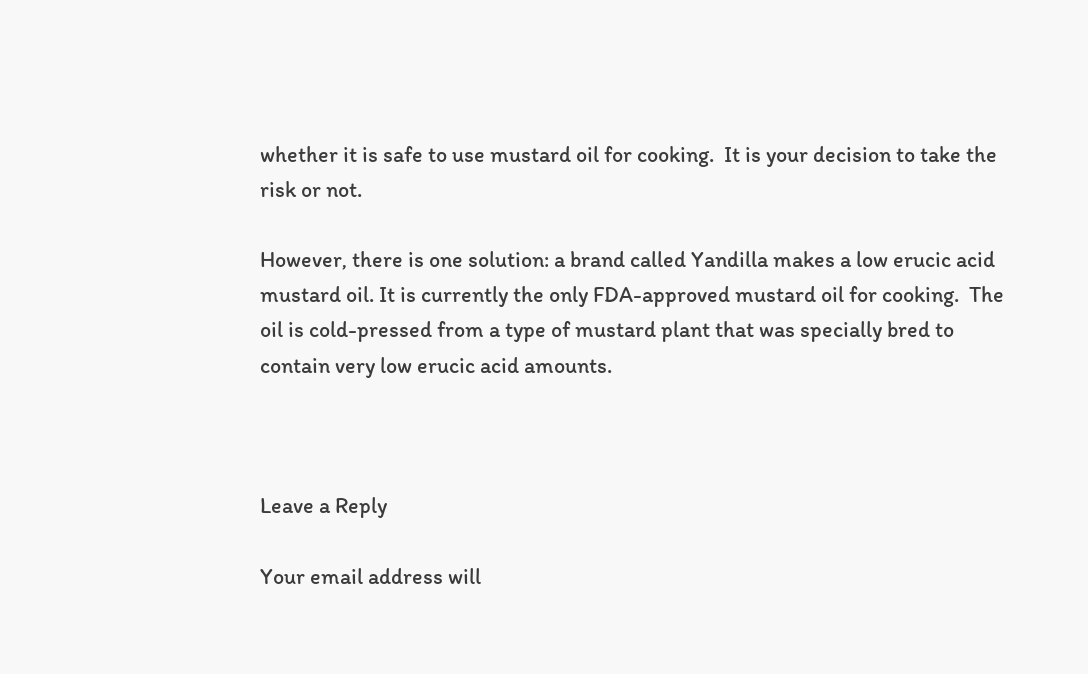whether it is safe to use mustard oil for cooking.  It is your decision to take the risk or not.

However, there is one solution: a brand called Yandilla makes a low erucic acid mustard oil. It is currently the only FDA-approved mustard oil for cooking.  The oil is cold-pressed from a type of mustard plant that was specially bred to contain very low erucic acid amounts.



Leave a Reply

Your email address will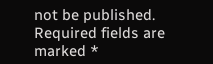not be published. Required fields are marked *